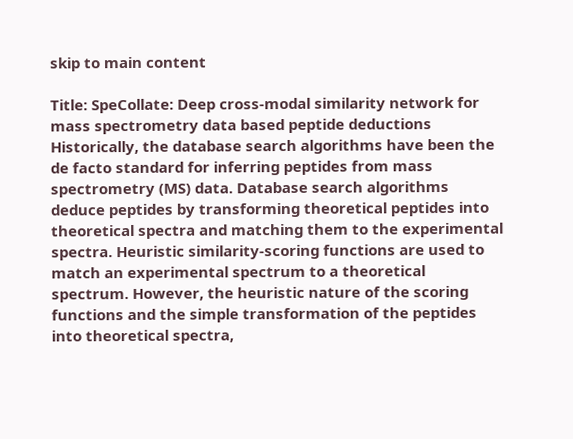skip to main content

Title: SpeCollate: Deep cross-modal similarity network for mass spectrometry data based peptide deductions
Historically, the database search algorithms have been the de facto standard for inferring peptides from mass spectrometry (MS) data. Database search algorithms deduce peptides by transforming theoretical peptides into theoretical spectra and matching them to the experimental spectra. Heuristic similarity-scoring functions are used to match an experimental spectrum to a theoretical spectrum. However, the heuristic nature of the scoring functions and the simple transformation of the peptides into theoretical spectra,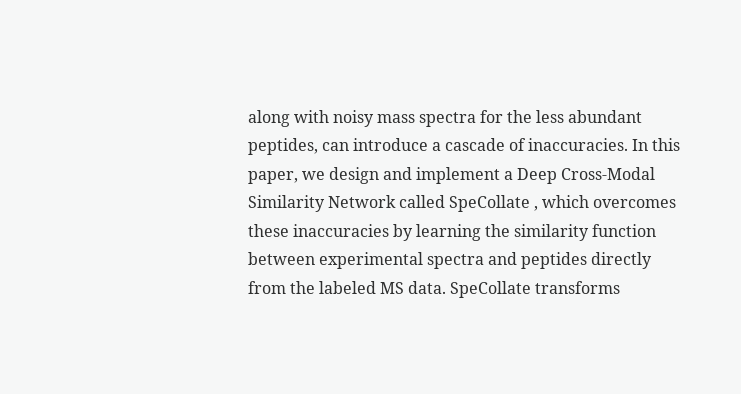along with noisy mass spectra for the less abundant peptides, can introduce a cascade of inaccuracies. In this paper, we design and implement a Deep Cross-Modal Similarity Network called SpeCollate , which overcomes these inaccuracies by learning the similarity function between experimental spectra and peptides directly from the labeled MS data. SpeCollate transforms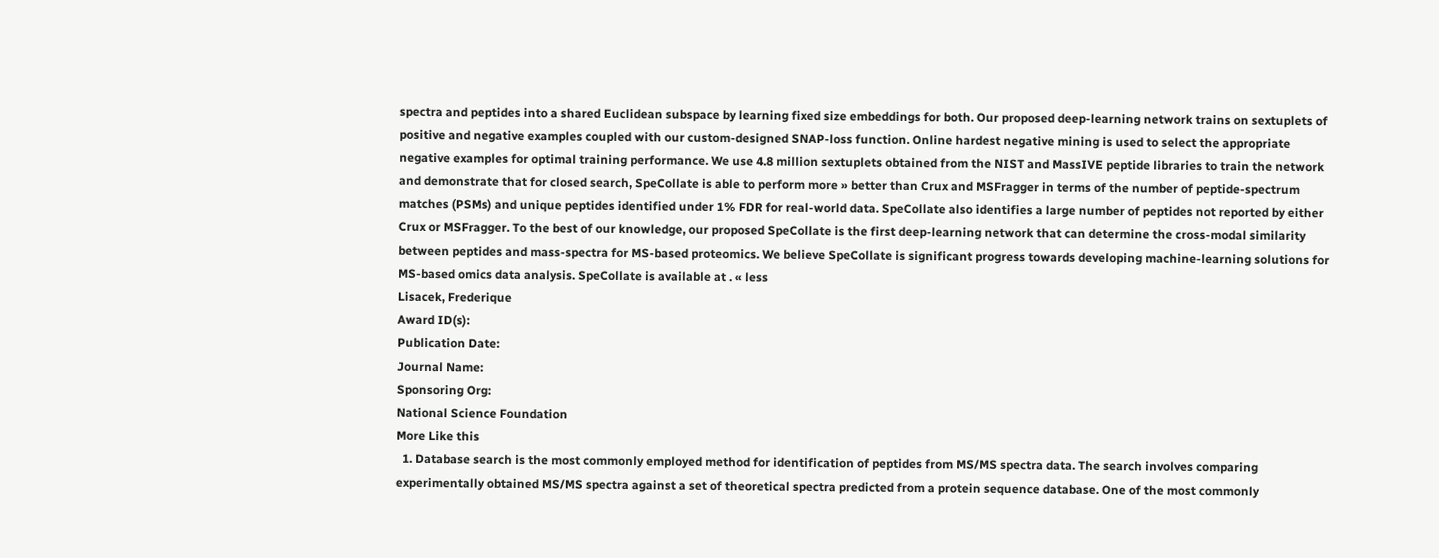spectra and peptides into a shared Euclidean subspace by learning fixed size embeddings for both. Our proposed deep-learning network trains on sextuplets of positive and negative examples coupled with our custom-designed SNAP-loss function. Online hardest negative mining is used to select the appropriate negative examples for optimal training performance. We use 4.8 million sextuplets obtained from the NIST and MassIVE peptide libraries to train the network and demonstrate that for closed search, SpeCollate is able to perform more » better than Crux and MSFragger in terms of the number of peptide-spectrum matches (PSMs) and unique peptides identified under 1% FDR for real-world data. SpeCollate also identifies a large number of peptides not reported by either Crux or MSFragger. To the best of our knowledge, our proposed SpeCollate is the first deep-learning network that can determine the cross-modal similarity between peptides and mass-spectra for MS-based proteomics. We believe SpeCollate is significant progress towards developing machine-learning solutions for MS-based omics data analysis. SpeCollate is available at . « less
Lisacek, Frederique
Award ID(s):
Publication Date:
Journal Name:
Sponsoring Org:
National Science Foundation
More Like this
  1. Database search is the most commonly employed method for identification of peptides from MS/MS spectra data. The search involves comparing experimentally obtained MS/MS spectra against a set of theoretical spectra predicted from a protein sequence database. One of the most commonly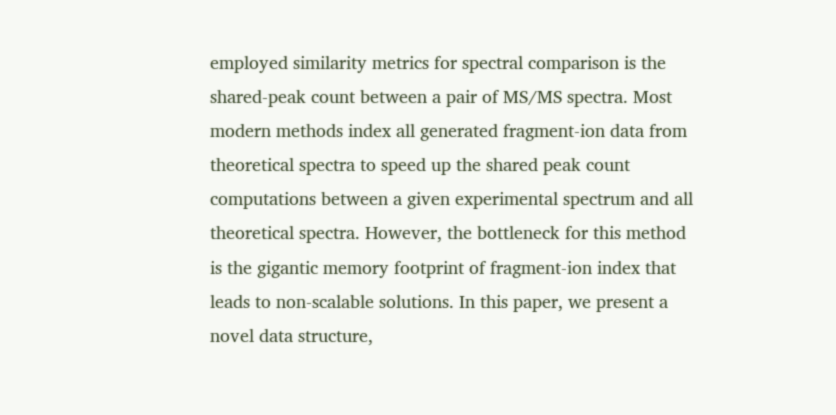employed similarity metrics for spectral comparison is the shared-peak count between a pair of MS/MS spectra. Most modern methods index all generated fragment-ion data from theoretical spectra to speed up the shared peak count computations between a given experimental spectrum and all theoretical spectra. However, the bottleneck for this method is the gigantic memory footprint of fragment-ion index that leads to non-scalable solutions. In this paper, we present a novel data structure,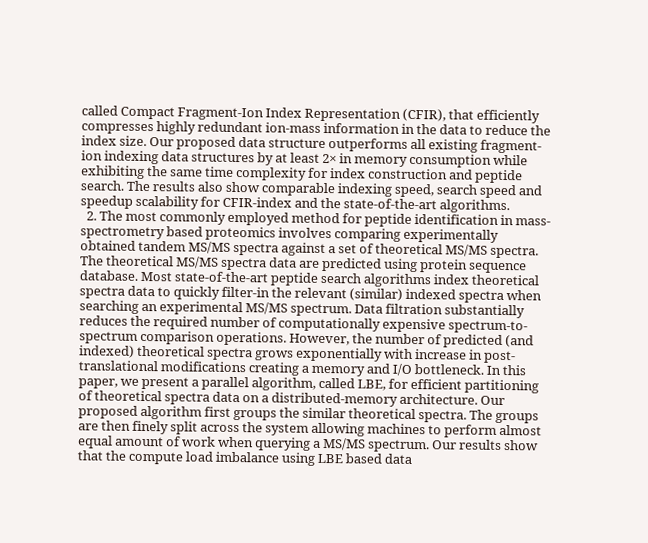called Compact Fragment-Ion Index Representation (CFIR), that efficiently compresses highly redundant ion-mass information in the data to reduce the index size. Our proposed data structure outperforms all existing fragment-ion indexing data structures by at least 2× in memory consumption while exhibiting the same time complexity for index construction and peptide search. The results also show comparable indexing speed, search speed and speedup scalability for CFIR-index and the state-of-the-art algorithms.
  2. The most commonly employed method for peptide identification in mass-spectrometry based proteomics involves comparing experimentally obtained tandem MS/MS spectra against a set of theoretical MS/MS spectra. The theoretical MS/MS spectra data are predicted using protein sequence database. Most state-of-the-art peptide search algorithms index theoretical spectra data to quickly filter-in the relevant (similar) indexed spectra when searching an experimental MS/MS spectrum. Data filtration substantially reduces the required number of computationally expensive spectrum-to-spectrum comparison operations. However, the number of predicted (and indexed) theoretical spectra grows exponentially with increase in post-translational modifications creating a memory and I/O bottleneck. In this paper, we present a parallel algorithm, called LBE, for efficient partitioning of theoretical spectra data on a distributed-memory architecture. Our proposed algorithm first groups the similar theoretical spectra. The groups are then finely split across the system allowing machines to perform almost equal amount of work when querying a MS/MS spectrum. Our results show that the compute load imbalance using LBE based data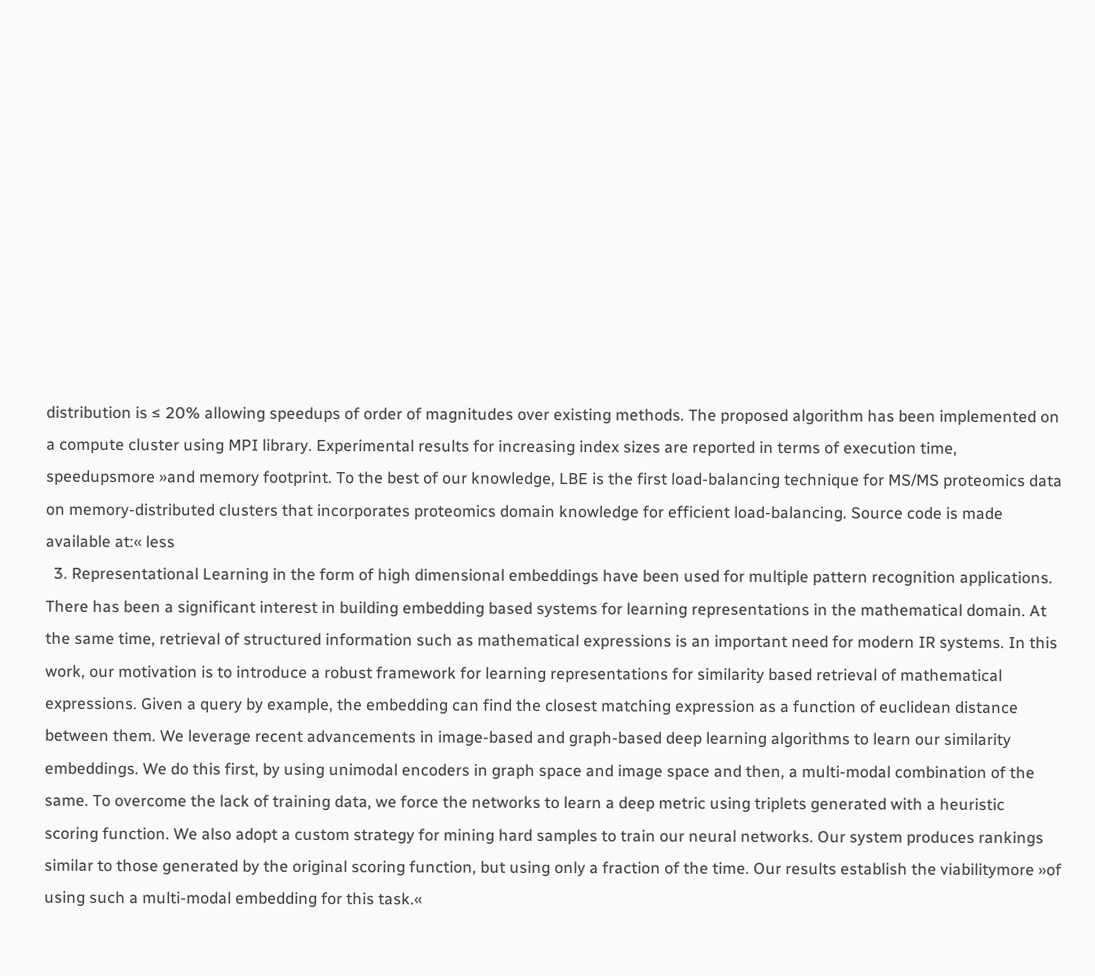distribution is ≤ 20% allowing speedups of order of magnitudes over existing methods. The proposed algorithm has been implemented on a compute cluster using MPI library. Experimental results for increasing index sizes are reported in terms of execution time, speedupsmore »and memory footprint. To the best of our knowledge, LBE is the first load-balancing technique for MS/MS proteomics data on memory-distributed clusters that incorporates proteomics domain knowledge for efficient load-balancing. Source code is made available at:« less
  3. Representational Learning in the form of high dimensional embeddings have been used for multiple pattern recognition applications. There has been a significant interest in building embedding based systems for learning representations in the mathematical domain. At the same time, retrieval of structured information such as mathematical expressions is an important need for modern IR systems. In this work, our motivation is to introduce a robust framework for learning representations for similarity based retrieval of mathematical expressions. Given a query by example, the embedding can find the closest matching expression as a function of euclidean distance between them. We leverage recent advancements in image-based and graph-based deep learning algorithms to learn our similarity embeddings. We do this first, by using unimodal encoders in graph space and image space and then, a multi-modal combination of the same. To overcome the lack of training data, we force the networks to learn a deep metric using triplets generated with a heuristic scoring function. We also adopt a custom strategy for mining hard samples to train our neural networks. Our system produces rankings similar to those generated by the original scoring function, but using only a fraction of the time. Our results establish the viabilitymore »of using such a multi-modal embedding for this task.«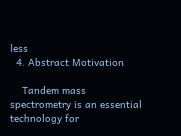less
  4. Abstract Motivation

    Tandem mass spectrometry is an essential technology for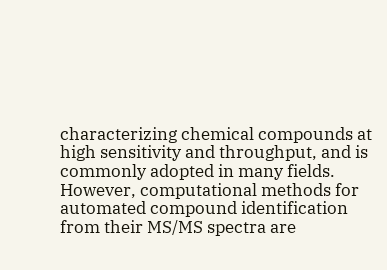characterizing chemical compounds at high sensitivity and throughput, and is commonly adopted in many fields. However, computational methods for automated compound identification from their MS/MS spectra are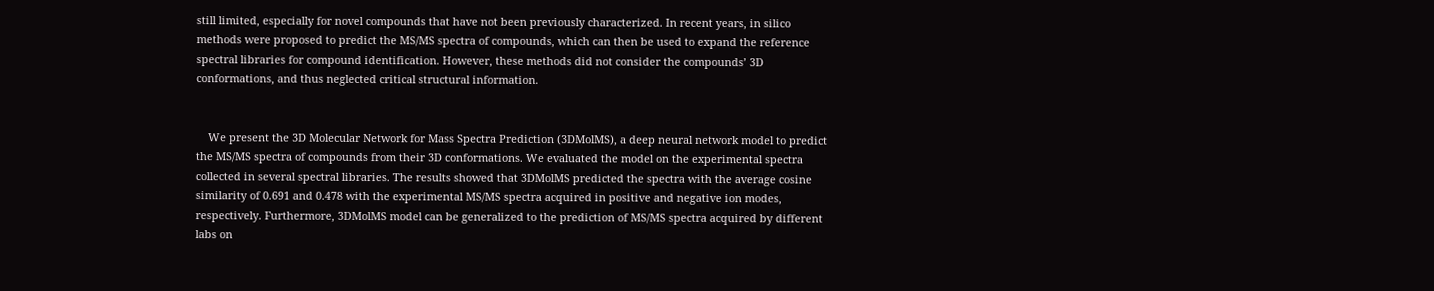still limited, especially for novel compounds that have not been previously characterized. In recent years, in silico methods were proposed to predict the MS/MS spectra of compounds, which can then be used to expand the reference spectral libraries for compound identification. However, these methods did not consider the compounds’ 3D conformations, and thus neglected critical structural information.


    We present the 3D Molecular Network for Mass Spectra Prediction (3DMolMS), a deep neural network model to predict the MS/MS spectra of compounds from their 3D conformations. We evaluated the model on the experimental spectra collected in several spectral libraries. The results showed that 3DMolMS predicted the spectra with the average cosine similarity of 0.691 and 0.478 with the experimental MS/MS spectra acquired in positive and negative ion modes, respectively. Furthermore, 3DMolMS model can be generalized to the prediction of MS/MS spectra acquired by different labs on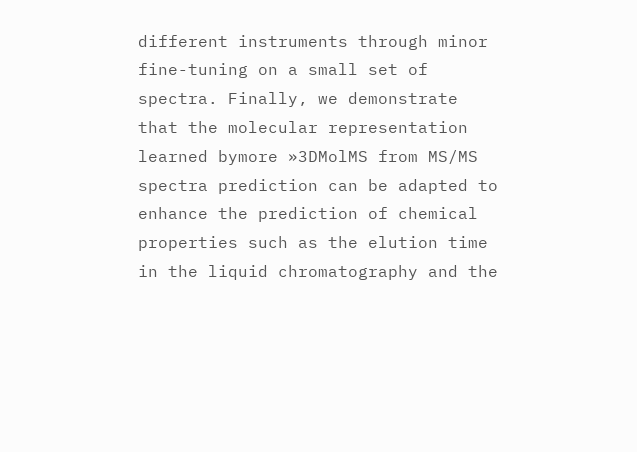different instruments through minor fine-tuning on a small set of spectra. Finally, we demonstrate that the molecular representation learned bymore »3DMolMS from MS/MS spectra prediction can be adapted to enhance the prediction of chemical properties such as the elution time in the liquid chromatography and the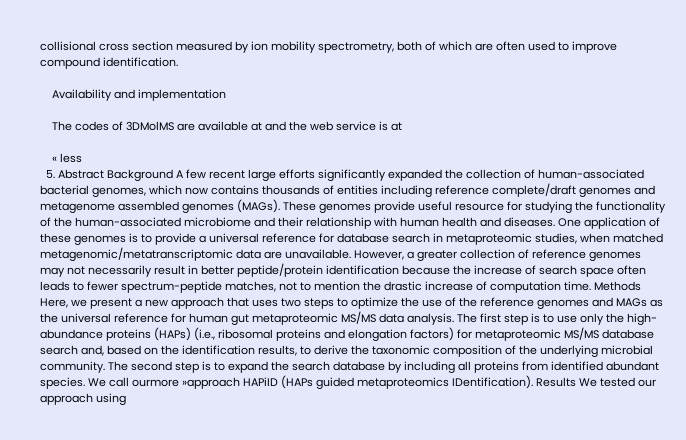collisional cross section measured by ion mobility spectrometry, both of which are often used to improve compound identification.

    Availability and implementation

    The codes of 3DMolMS are available at and the web service is at

    « less
  5. Abstract Background A few recent large efforts significantly expanded the collection of human-associated bacterial genomes, which now contains thousands of entities including reference complete/draft genomes and metagenome assembled genomes (MAGs). These genomes provide useful resource for studying the functionality of the human-associated microbiome and their relationship with human health and diseases. One application of these genomes is to provide a universal reference for database search in metaproteomic studies, when matched metagenomic/metatranscriptomic data are unavailable. However, a greater collection of reference genomes may not necessarily result in better peptide/protein identification because the increase of search space often leads to fewer spectrum-peptide matches, not to mention the drastic increase of computation time. Methods Here, we present a new approach that uses two steps to optimize the use of the reference genomes and MAGs as the universal reference for human gut metaproteomic MS/MS data analysis. The first step is to use only the high-abundance proteins (HAPs) (i.e., ribosomal proteins and elongation factors) for metaproteomic MS/MS database search and, based on the identification results, to derive the taxonomic composition of the underlying microbial community. The second step is to expand the search database by including all proteins from identified abundant species. We call ourmore »approach HAPiID (HAPs guided metaproteomics IDentification). Results We tested our approach using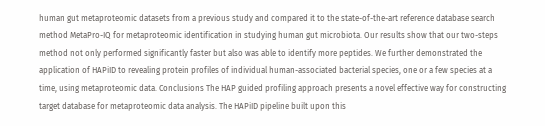human gut metaproteomic datasets from a previous study and compared it to the state-of-the-art reference database search method MetaPro-IQ for metaproteomic identification in studying human gut microbiota. Our results show that our two-steps method not only performed significantly faster but also was able to identify more peptides. We further demonstrated the application of HAPiID to revealing protein profiles of individual human-associated bacterial species, one or a few species at a time, using metaproteomic data. Conclusions The HAP guided profiling approach presents a novel effective way for constructing target database for metaproteomic data analysis. The HAPiID pipeline built upon this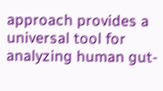approach provides a universal tool for analyzing human gut-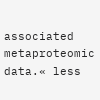associated metaproteomic data.« less